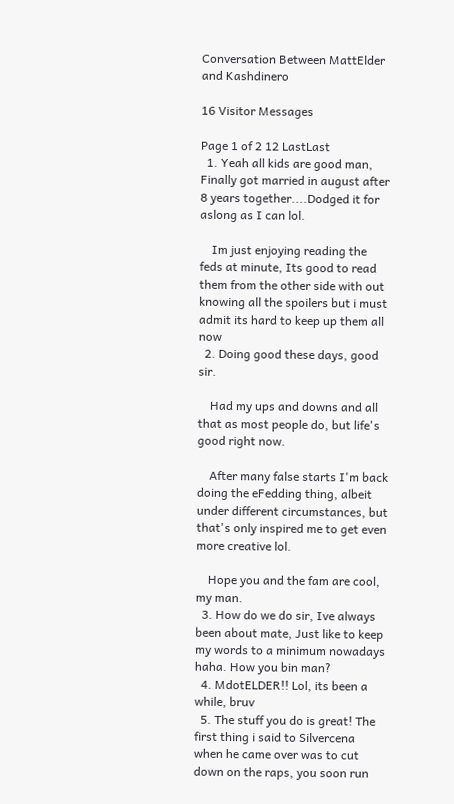Conversation Between MattElder and Kashdinero

16 Visitor Messages

Page 1 of 2 12 LastLast
  1. Yeah all kids are good man, Finally got married in august after 8 years together....Dodged it for aslong as I can lol.

    Im just enjoying reading the feds at minute, Its good to read them from the other side with out knowing all the spoilers but i must admit its hard to keep up them all now
  2. Doing good these days, good sir.

    Had my ups and downs and all that as most people do, but life's good right now.

    After many false starts I'm back doing the eFedding thing, albeit under different circumstances, but that's only inspired me to get even more creative lol.

    Hope you and the fam are cool, my man.
  3. How do we do sir, Ive always been about mate, Just like to keep my words to a minimum nowadays haha. How you bin man?
  4. MdotELDER!! Lol, its been a while, bruv
  5. The stuff you do is great! The first thing i said to Silvercena when he came over was to cut down on the raps, you soon run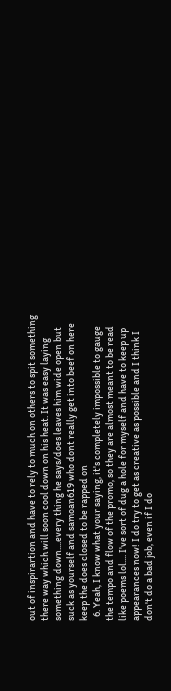out of inspirartion and have to rely to much on others to spit something there way which will soon cool down on his heat. It was easy laying something down....every thing he says/does leaves him wide open but suck as yourself and samoan619 who dont really get into beef on here keep the does closed to be rapped on
  6. Yeah, I know what your saying, it's completely impossible to gauge the tempo and flow of the promo, so they are almost meant to be read like poems lol.... I've sort of dug a hole for myself and have to keep up appearances now! I do try to get as creative as possible and I think I don't do a bad job, even if I do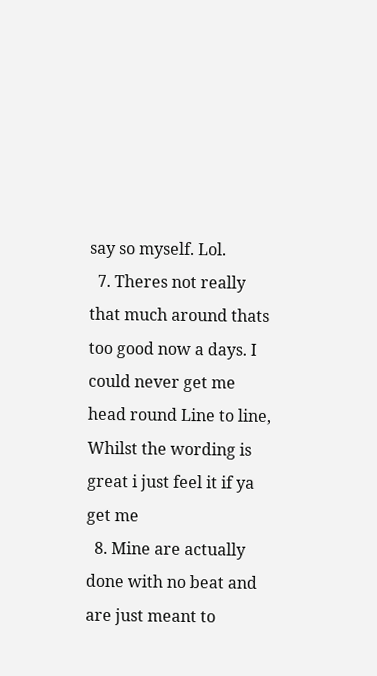say so myself. Lol.
  7. Theres not really that much around thats too good now a days. I could never get me head round Line to line, Whilst the wording is great i just feel it if ya get me
  8. Mine are actually done with no beat and are just meant to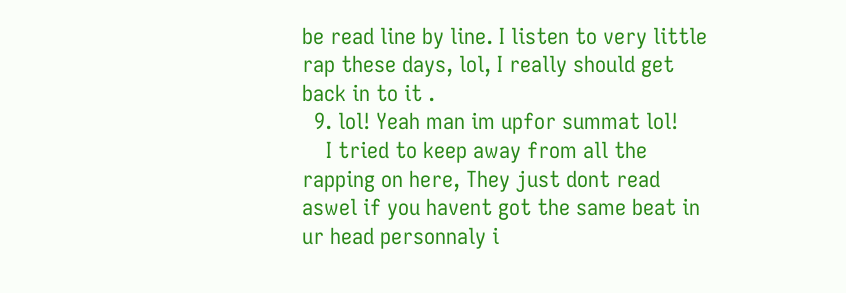be read line by line. I listen to very little rap these days, lol, I really should get back in to it .
  9. lol! Yeah man im upfor summat lol!
    I tried to keep away from all the rapping on here, They just dont read aswel if you havent got the same beat in ur head personnaly i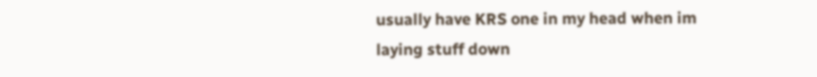usually have KRS one in my head when im laying stuff down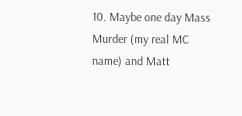10. Maybe one day Mass Murder (my real MC name) and Matt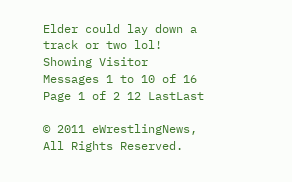Elder could lay down a track or two lol!
Showing Visitor Messages 1 to 10 of 16
Page 1 of 2 12 LastLast

© 2011 eWrestlingNews, All Rights Reserved.